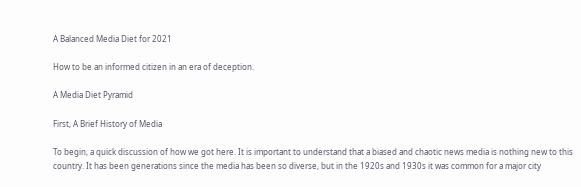A Balanced Media Diet for 2021

How to be an informed citizen in an era of deception.

A Media Diet Pyramid

First, A Brief History of Media

To begin, a quick discussion of how we got here. It is important to understand that a biased and chaotic news media is nothing new to this country. It has been generations since the media has been so diverse, but in the 1920s and 1930s it was common for a major city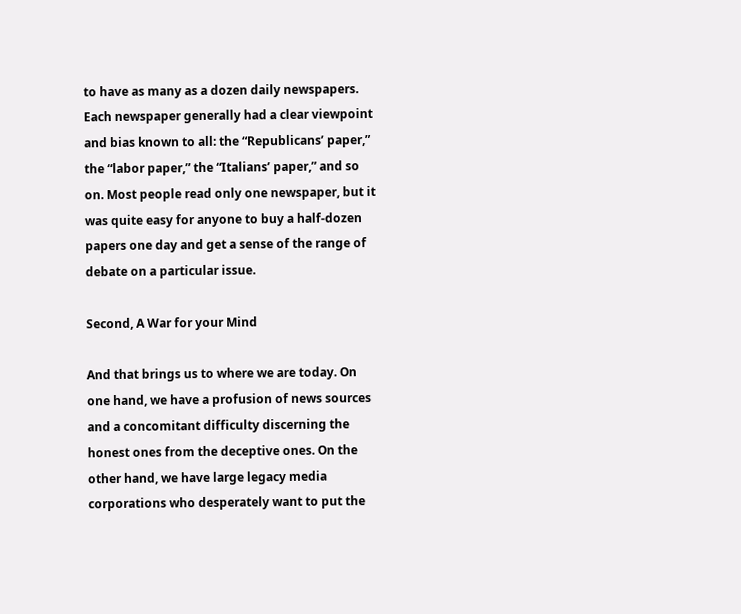to have as many as a dozen daily newspapers. Each newspaper generally had a clear viewpoint and bias known to all: the “Republicans’ paper,” the “labor paper,” the “Italians’ paper,” and so on. Most people read only one newspaper, but it was quite easy for anyone to buy a half-dozen papers one day and get a sense of the range of debate on a particular issue.

Second, A War for your Mind

And that brings us to where we are today. On one hand, we have a profusion of news sources and a concomitant difficulty discerning the honest ones from the deceptive ones. On the other hand, we have large legacy media corporations who desperately want to put the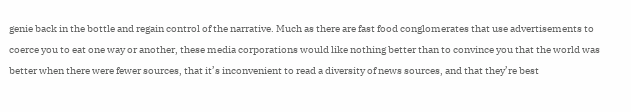genie back in the bottle and regain control of the narrative. Much as there are fast food conglomerates that use advertisements to coerce you to eat one way or another, these media corporations would like nothing better than to convince you that the world was better when there were fewer sources, that it’s inconvenient to read a diversity of news sources, and that they’re best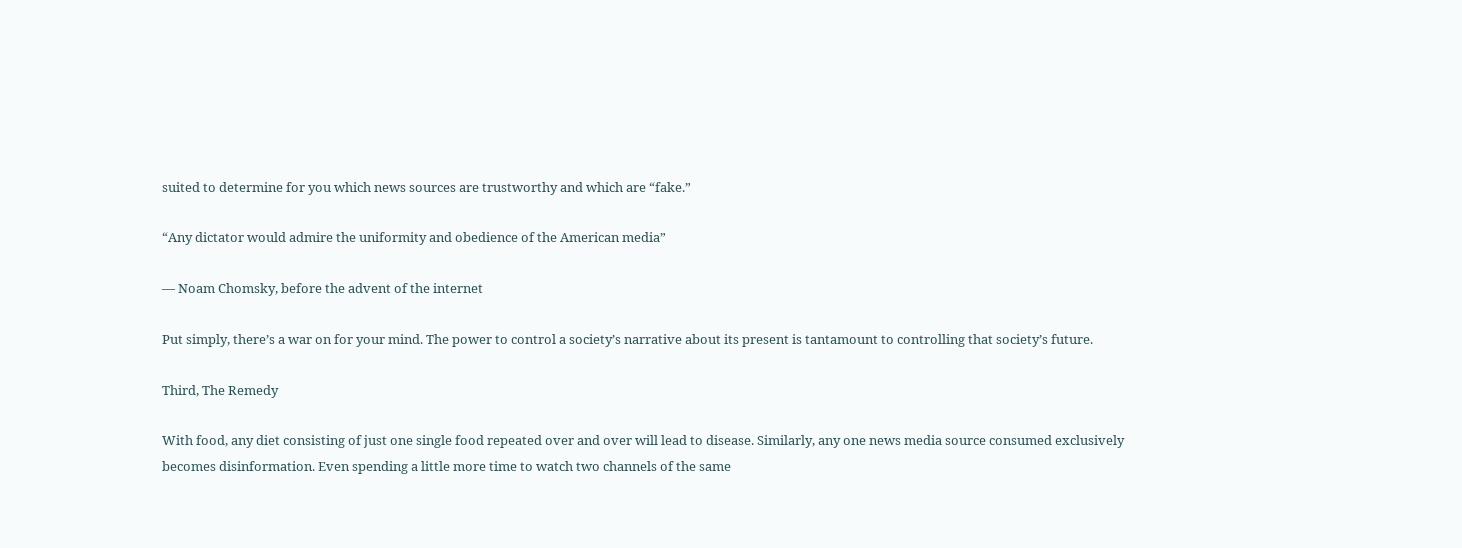suited to determine for you which news sources are trustworthy and which are “fake.”

“Any dictator would admire the uniformity and obedience of the American media”

— Noam Chomsky, before the advent of the internet

Put simply, there’s a war on for your mind. The power to control a society’s narrative about its present is tantamount to controlling that society’s future.

Third, The Remedy

With food, any diet consisting of just one single food repeated over and over will lead to disease. Similarly, any one news media source consumed exclusively becomes disinformation. Even spending a little more time to watch two channels of the same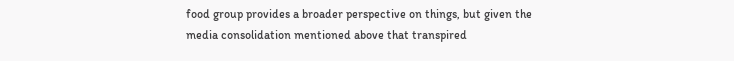food group provides a broader perspective on things, but given the media consolidation mentioned above that transpired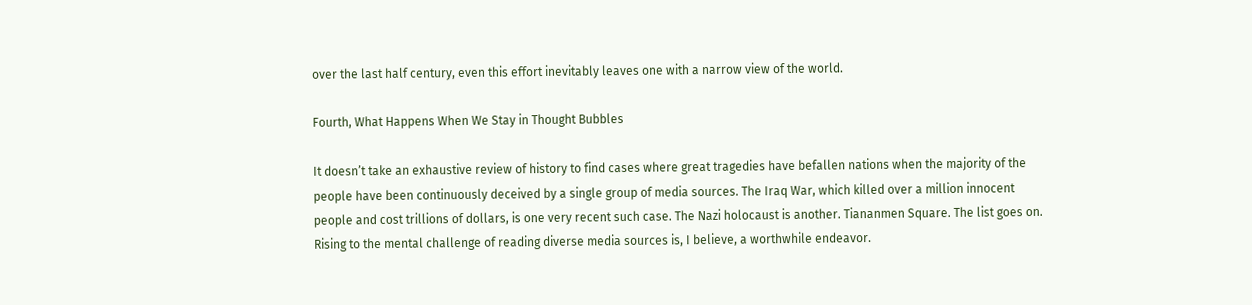over the last half century, even this effort inevitably leaves one with a narrow view of the world.

Fourth, What Happens When We Stay in Thought Bubbles

It doesn’t take an exhaustive review of history to find cases where great tragedies have befallen nations when the majority of the people have been continuously deceived by a single group of media sources. The Iraq War, which killed over a million innocent people and cost trillions of dollars, is one very recent such case. The Nazi holocaust is another. Tiananmen Square. The list goes on. Rising to the mental challenge of reading diverse media sources is, I believe, a worthwhile endeavor.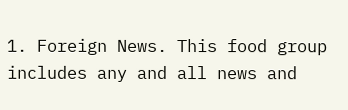1. Foreign News. This food group includes any and all news and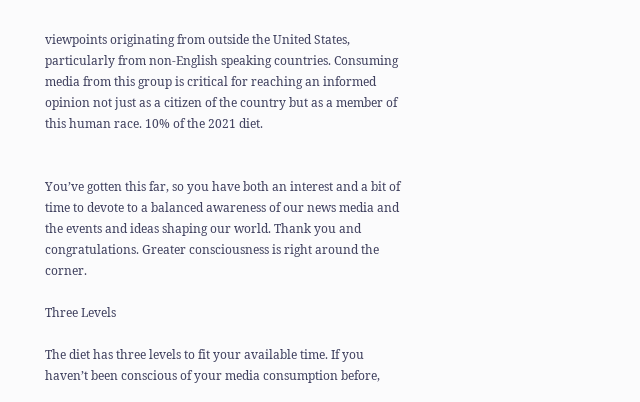viewpoints originating from outside the United States, particularly from non-English speaking countries. Consuming media from this group is critical for reaching an informed opinion not just as a citizen of the country but as a member of this human race. 10% of the 2021 diet.


You’ve gotten this far, so you have both an interest and a bit of time to devote to a balanced awareness of our news media and the events and ideas shaping our world. Thank you and congratulations. Greater consciousness is right around the corner.

Three Levels

The diet has three levels to fit your available time. If you haven’t been conscious of your media consumption before,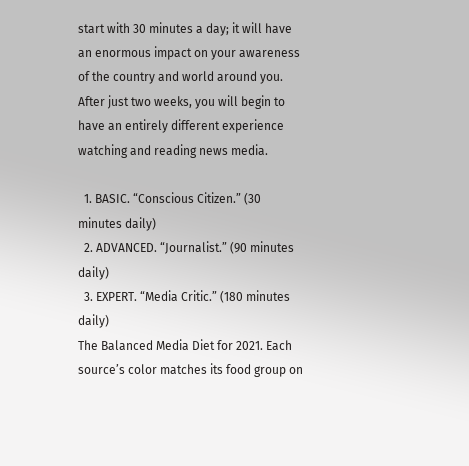start with 30 minutes a day; it will have an enormous impact on your awareness of the country and world around you. After just two weeks, you will begin to have an entirely different experience watching and reading news media.

  1. BASIC. “Conscious Citizen.” (30 minutes daily)
  2. ADVANCED. “Journalist.” (90 minutes daily)
  3. EXPERT. “Media Critic.” (180 minutes daily)
The Balanced Media Diet for 2021. Each source’s color matches its food group on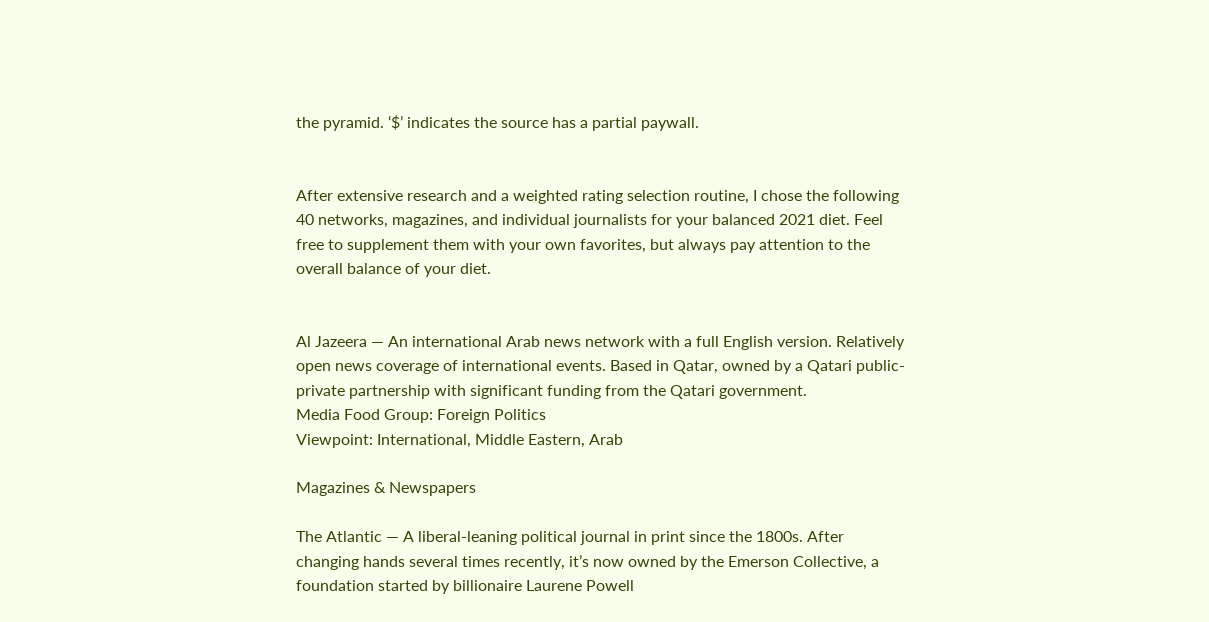the pyramid. ‘$’ indicates the source has a partial paywall.


After extensive research and a weighted rating selection routine, I chose the following 40 networks, magazines, and individual journalists for your balanced 2021 diet. Feel free to supplement them with your own favorites, but always pay attention to the overall balance of your diet.


Al Jazeera — An international Arab news network with a full English version. Relatively open news coverage of international events. Based in Qatar, owned by a Qatari public-private partnership with significant funding from the Qatari government.
Media Food Group: Foreign Politics
Viewpoint: International, Middle Eastern, Arab

Magazines & Newspapers

The Atlantic — A liberal-leaning political journal in print since the 1800s. After changing hands several times recently, it’s now owned by the Emerson Collective, a foundation started by billionaire Laurene Powell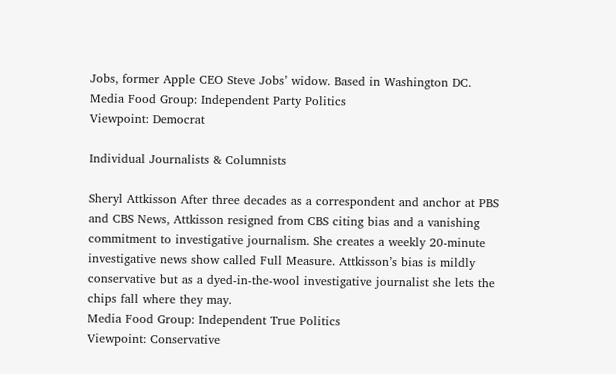Jobs, former Apple CEO Steve Jobs’ widow. Based in Washington DC.
Media Food Group: Independent Party Politics
Viewpoint: Democrat

Individual Journalists & Columnists

Sheryl Attkisson After three decades as a correspondent and anchor at PBS and CBS News, Attkisson resigned from CBS citing bias and a vanishing commitment to investigative journalism. She creates a weekly 20-minute investigative news show called Full Measure. Attkisson’s bias is mildly conservative but as a dyed-in-the-wool investigative journalist she lets the chips fall where they may.
Media Food Group: Independent True Politics
Viewpoint: Conservative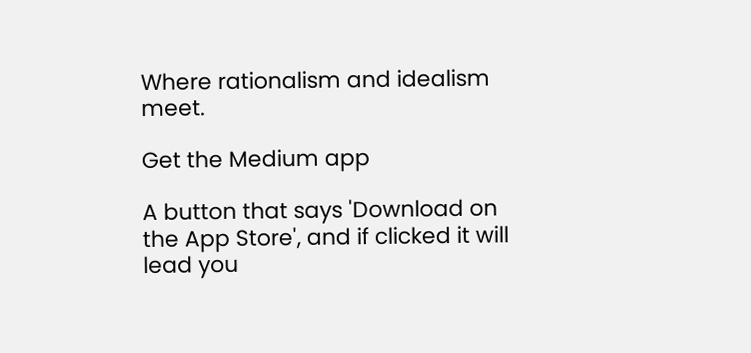Where rationalism and idealism meet.

Get the Medium app

A button that says 'Download on the App Store', and if clicked it will lead you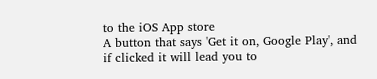to the iOS App store
A button that says 'Get it on, Google Play', and if clicked it will lead you to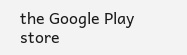the Google Play store